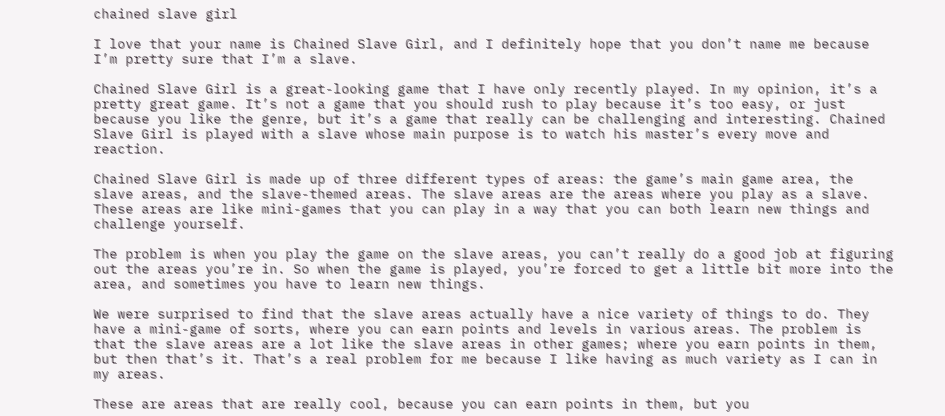chained slave girl

I love that your name is Chained Slave Girl, and I definitely hope that you don’t name me because I’m pretty sure that I’m a slave.

Chained Slave Girl is a great-looking game that I have only recently played. In my opinion, it’s a pretty great game. It’s not a game that you should rush to play because it’s too easy, or just because you like the genre, but it’s a game that really can be challenging and interesting. Chained Slave Girl is played with a slave whose main purpose is to watch his master’s every move and reaction.

Chained Slave Girl is made up of three different types of areas: the game’s main game area, the slave areas, and the slave-themed areas. The slave areas are the areas where you play as a slave. These areas are like mini-games that you can play in a way that you can both learn new things and challenge yourself.

The problem is when you play the game on the slave areas, you can’t really do a good job at figuring out the areas you’re in. So when the game is played, you’re forced to get a little bit more into the area, and sometimes you have to learn new things.

We were surprised to find that the slave areas actually have a nice variety of things to do. They have a mini-game of sorts, where you can earn points and levels in various areas. The problem is that the slave areas are a lot like the slave areas in other games; where you earn points in them, but then that’s it. That’s a real problem for me because I like having as much variety as I can in my areas.

These are areas that are really cool, because you can earn points in them, but you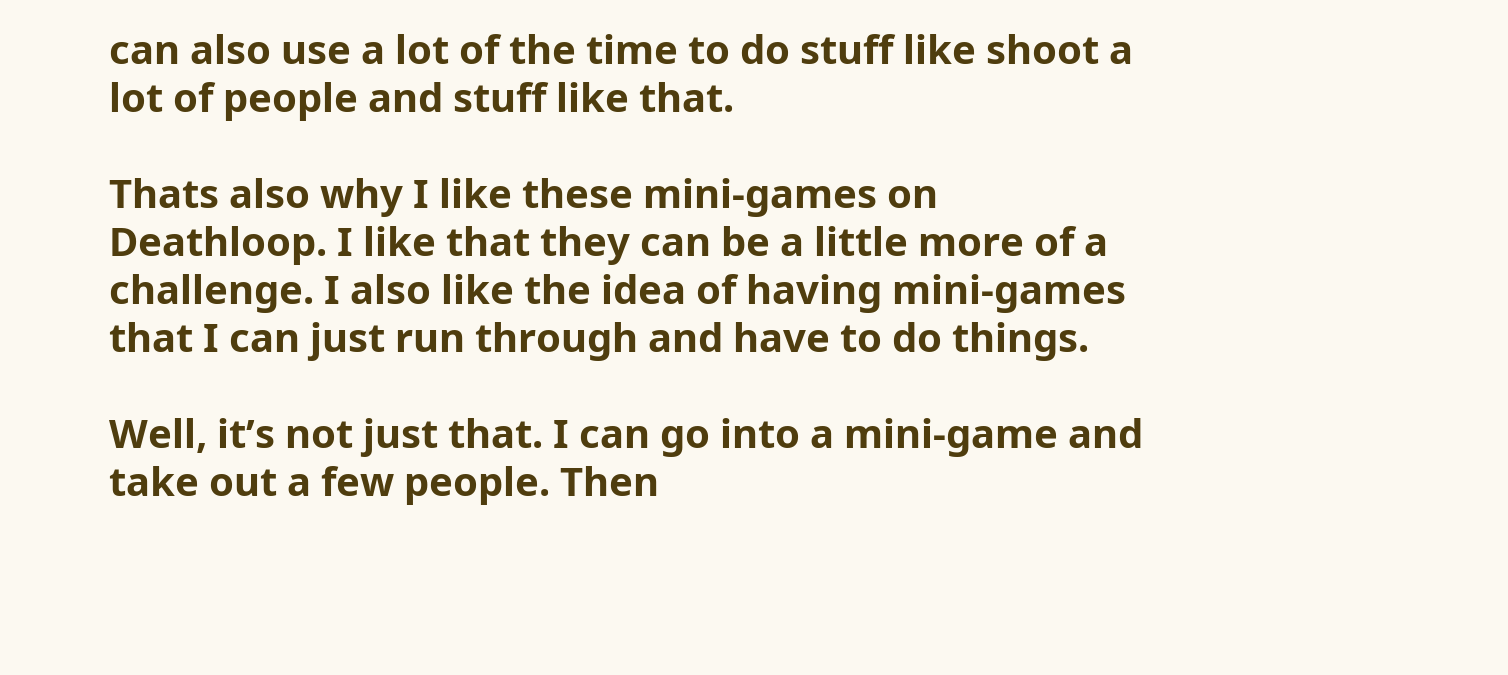can also use a lot of the time to do stuff like shoot a lot of people and stuff like that.

Thats also why I like these mini-games on Deathloop. I like that they can be a little more of a challenge. I also like the idea of having mini-games that I can just run through and have to do things.

Well, it’s not just that. I can go into a mini-game and take out a few people. Then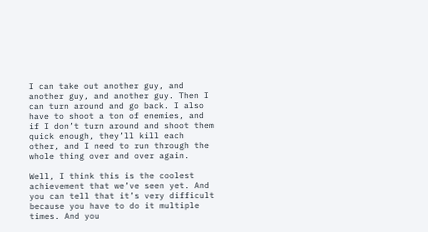I can take out another guy, and another guy, and another guy. Then I can turn around and go back. I also have to shoot a ton of enemies, and if I don’t turn around and shoot them quick enough, they’ll kill each other, and I need to run through the whole thing over and over again.

Well, I think this is the coolest achievement that we’ve seen yet. And you can tell that it’s very difficult because you have to do it multiple times. And you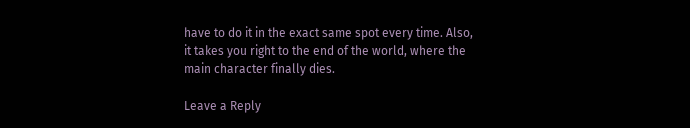have to do it in the exact same spot every time. Also, it takes you right to the end of the world, where the main character finally dies.

Leave a Reply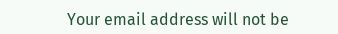Your email address will not be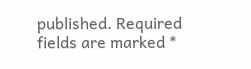published. Required fields are marked *